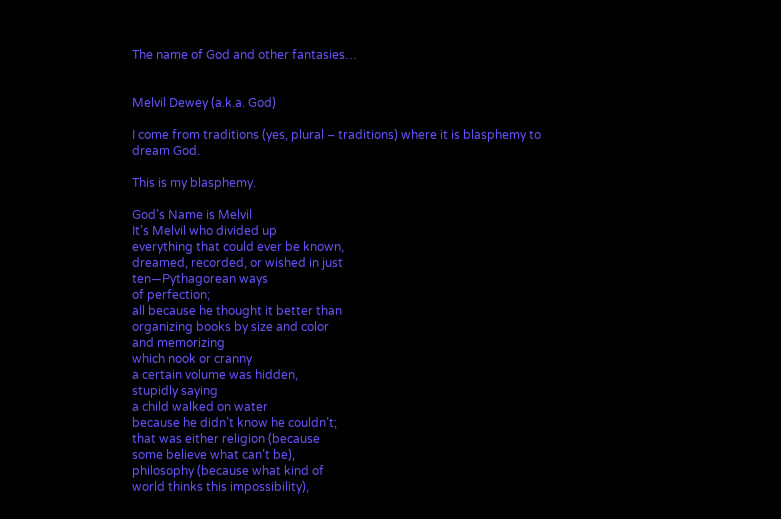The name of God and other fantasies…


Melvil Dewey (a.k.a. God)

I come from traditions (yes, plural – traditions) where it is blasphemy to dream God.

This is my blasphemy.

God’s Name is Melvil
It’s Melvil who divided up
everything that could ever be known,
dreamed, recorded, or wished in just
ten—Pythagorean ways
of perfection;
all because he thought it better than
organizing books by size and color
and memorizing
which nook or cranny
a certain volume was hidden,
stupidly saying
a child walked on water
because he didn’t know he couldn’t;
that was either religion (because
some believe what can’t be),
philosophy (because what kind of
world thinks this impossibility),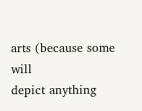arts (because some will
depict anything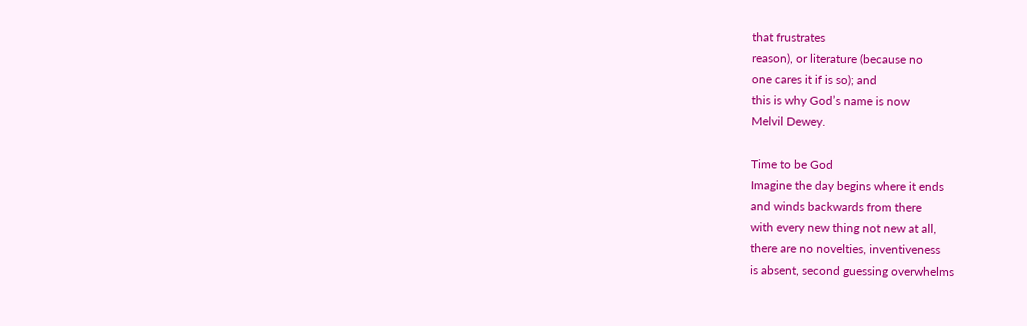that frustrates
reason), or literature (because no
one cares it if is so); and
this is why God’s name is now
Melvil Dewey.

Time to be God
Imagine the day begins where it ends
and winds backwards from there
with every new thing not new at all,
there are no novelties, inventiveness
is absent, second guessing overwhelms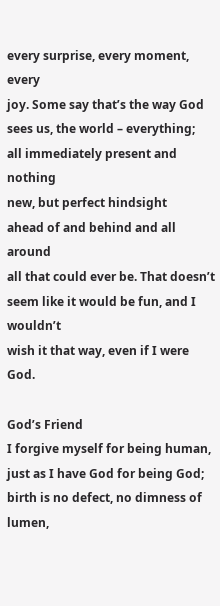every surprise, every moment, every
joy. Some say that’s the way God
sees us, the world – everything;
all immediately present and nothing
new, but perfect hindsight
ahead of and behind and all around
all that could ever be. That doesn’t
seem like it would be fun, and I wouldn’t
wish it that way, even if I were God.

God’s Friend
I forgive myself for being human,
just as I have God for being God;
birth is no defect, no dimness of lumen,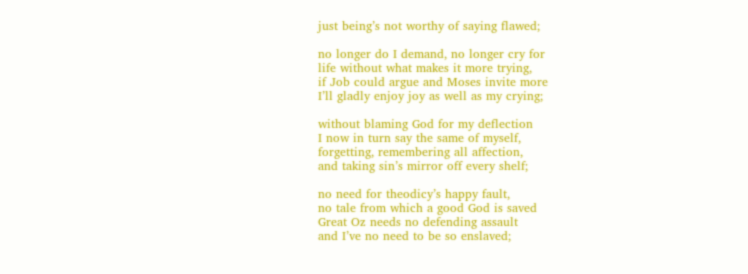just being’s not worthy of saying flawed;

no longer do I demand, no longer cry for
life without what makes it more trying,
if Job could argue and Moses invite more
I’ll gladly enjoy joy as well as my crying;

without blaming God for my deflection
I now in turn say the same of myself,
forgetting, remembering all affection,
and taking sin’s mirror off every shelf;

no need for theodicy’s happy fault,
no tale from which a good God is saved
Great Oz needs no defending assault
and I’ve no need to be so enslaved;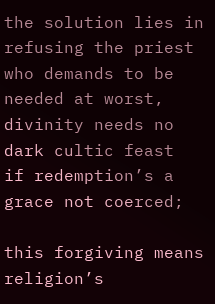the solution lies in refusing the priest
who demands to be needed at worst,
divinity needs no dark cultic feast
if redemption’s a grace not coerced;

this forgiving means religion’s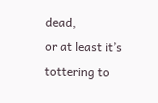dead,
or at least it’s tottering to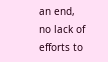an end,
no lack of efforts to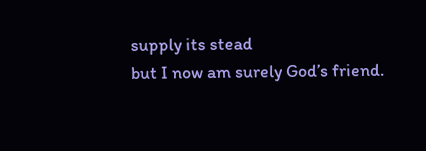supply its stead
but I now am surely God’s friend.